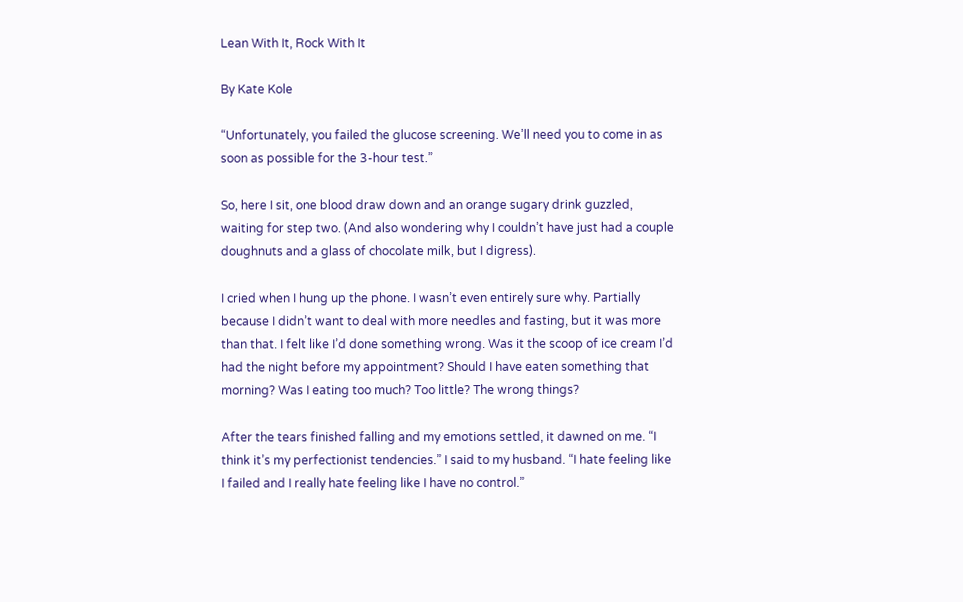Lean With It, Rock With It

By Kate Kole

“Unfortunately, you failed the glucose screening. We’ll need you to come in as soon as possible for the 3-hour test.”

So, here I sit, one blood draw down and an orange sugary drink guzzled, waiting for step two. (And also wondering why I couldn’t have just had a couple doughnuts and a glass of chocolate milk, but I digress).

I cried when I hung up the phone. I wasn’t even entirely sure why. Partially because I didn’t want to deal with more needles and fasting, but it was more than that. I felt like I’d done something wrong. Was it the scoop of ice cream I’d had the night before my appointment? Should I have eaten something that morning? Was I eating too much? Too little? The wrong things?

After the tears finished falling and my emotions settled, it dawned on me. “I think it’s my perfectionist tendencies.” I said to my husband. “I hate feeling like I failed and I really hate feeling like I have no control.”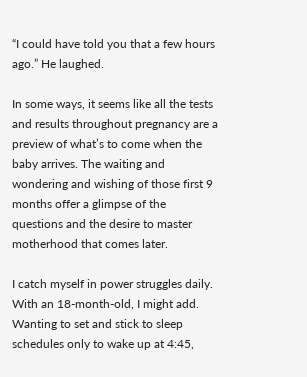“I could have told you that a few hours ago.” He laughed.

In some ways, it seems like all the tests and results throughout pregnancy are a preview of what’s to come when the baby arrives. The waiting and wondering and wishing of those first 9 months offer a glimpse of the questions and the desire to master motherhood that comes later.

I catch myself in power struggles daily. With an 18-month-old, I might add. Wanting to set and stick to sleep schedules only to wake up at 4:45,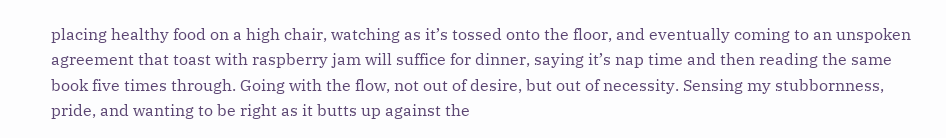placing healthy food on a high chair, watching as it’s tossed onto the floor, and eventually coming to an unspoken agreement that toast with raspberry jam will suffice for dinner, saying it’s nap time and then reading the same book five times through. Going with the flow, not out of desire, but out of necessity. Sensing my stubbornness, pride, and wanting to be right as it butts up against the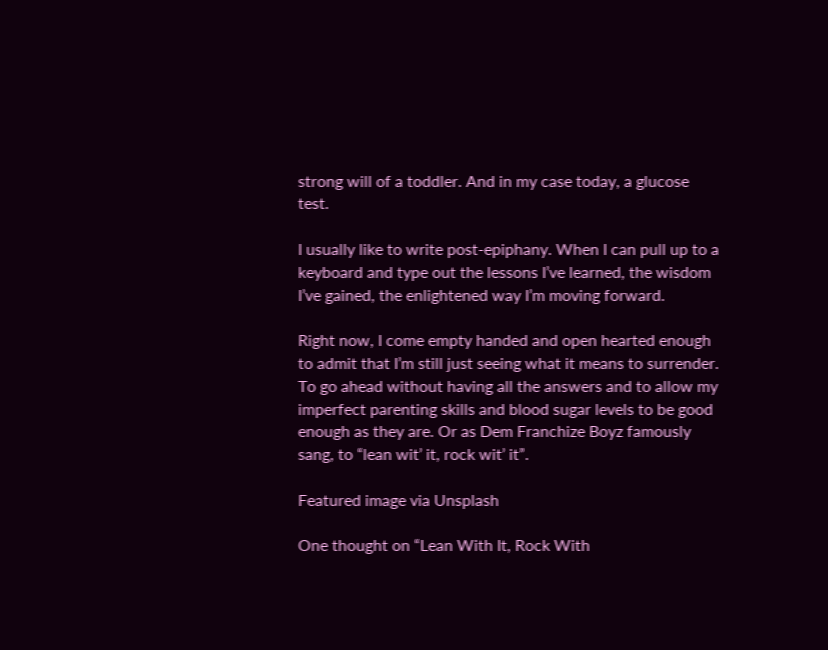strong will of a toddler. And in my case today, a glucose test.

I usually like to write post-epiphany. When I can pull up to a keyboard and type out the lessons I’ve learned, the wisdom I’ve gained, the enlightened way I’m moving forward.

Right now, I come empty handed and open hearted enough to admit that I’m still just seeing what it means to surrender. To go ahead without having all the answers and to allow my imperfect parenting skills and blood sugar levels to be good enough as they are. Or as Dem Franchize Boyz famously sang, to “lean wit’ it, rock wit’ it”.

Featured image via Unsplash

One thought on “Lean With It, Rock With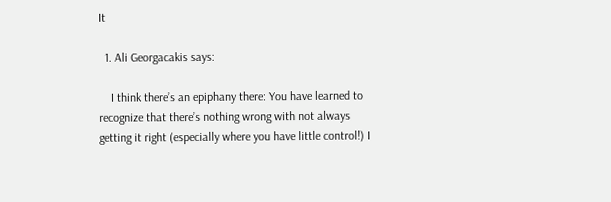It

  1. Ali Georgacakis says:

    I think there’s an epiphany there: You have learned to recognize that there’s nothing wrong with not always getting it right (especially where you have little control!) I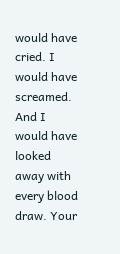would have cried. I would have screamed. And I would have looked away with every blood draw. Your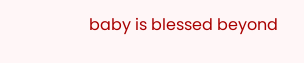baby is blessed beyond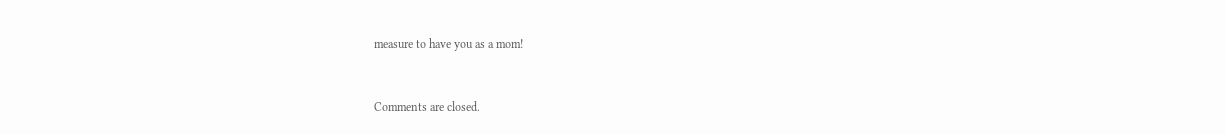measure to have you as a mom!


Comments are closed.